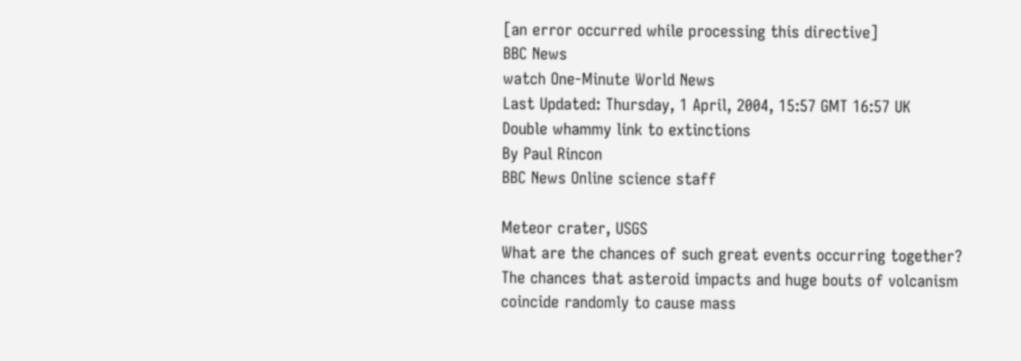[an error occurred while processing this directive]
BBC News
watch One-Minute World News
Last Updated: Thursday, 1 April, 2004, 15:57 GMT 16:57 UK
Double whammy link to extinctions
By Paul Rincon
BBC News Online science staff

Meteor crater, USGS
What are the chances of such great events occurring together?
The chances that asteroid impacts and huge bouts of volcanism coincide randomly to cause mass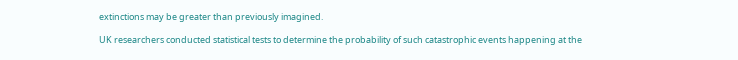extinctions may be greater than previously imagined.

UK researchers conducted statistical tests to determine the probability of such catastrophic events happening at the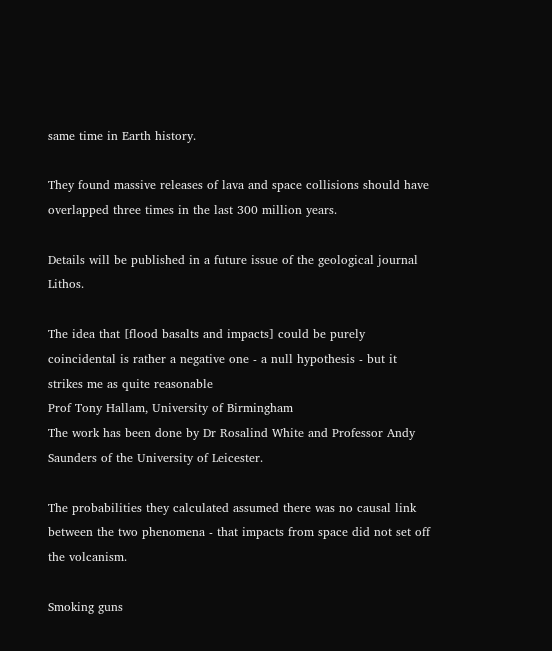same time in Earth history.

They found massive releases of lava and space collisions should have overlapped three times in the last 300 million years.

Details will be published in a future issue of the geological journal Lithos.

The idea that [flood basalts and impacts] could be purely coincidental is rather a negative one - a null hypothesis - but it strikes me as quite reasonable
Prof Tony Hallam, University of Birmingham
The work has been done by Dr Rosalind White and Professor Andy Saunders of the University of Leicester.

The probabilities they calculated assumed there was no causal link between the two phenomena - that impacts from space did not set off the volcanism.

Smoking guns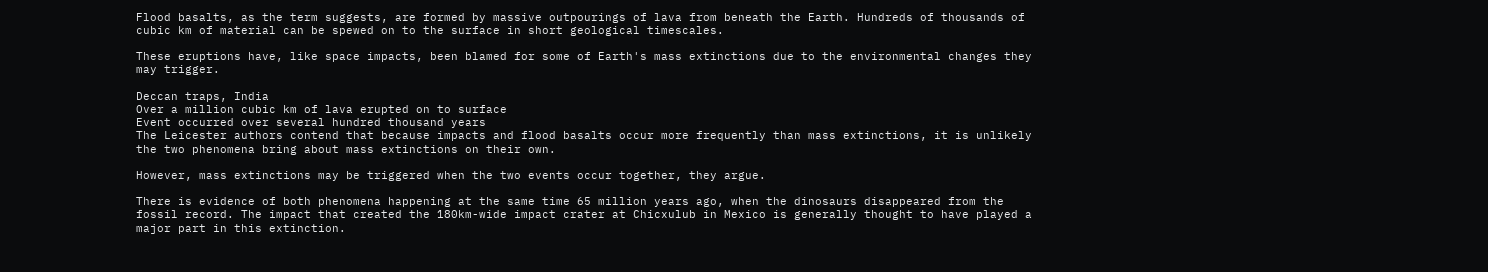Flood basalts, as the term suggests, are formed by massive outpourings of lava from beneath the Earth. Hundreds of thousands of cubic km of material can be spewed on to the surface in short geological timescales.

These eruptions have, like space impacts, been blamed for some of Earth's mass extinctions due to the environmental changes they may trigger.

Deccan traps, India
Over a million cubic km of lava erupted on to surface
Event occurred over several hundred thousand years
The Leicester authors contend that because impacts and flood basalts occur more frequently than mass extinctions, it is unlikely the two phenomena bring about mass extinctions on their own.

However, mass extinctions may be triggered when the two events occur together, they argue.

There is evidence of both phenomena happening at the same time 65 million years ago, when the dinosaurs disappeared from the fossil record. The impact that created the 180km-wide impact crater at Chicxulub in Mexico is generally thought to have played a major part in this extinction.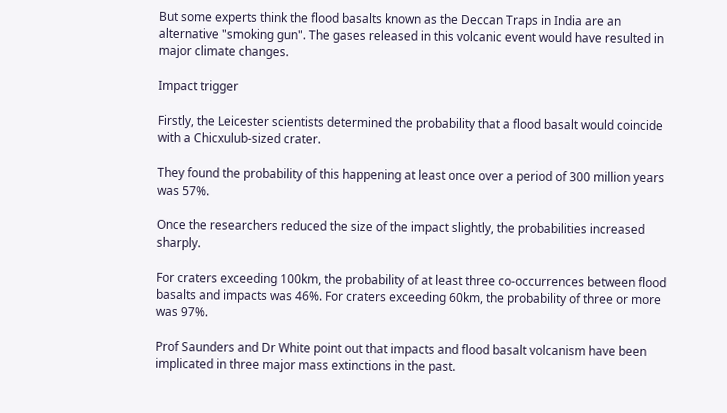But some experts think the flood basalts known as the Deccan Traps in India are an alternative "smoking gun". The gases released in this volcanic event would have resulted in major climate changes.

Impact trigger

Firstly, the Leicester scientists determined the probability that a flood basalt would coincide with a Chicxulub-sized crater.

They found the probability of this happening at least once over a period of 300 million years was 57%.

Once the researchers reduced the size of the impact slightly, the probabilities increased sharply.

For craters exceeding 100km, the probability of at least three co-occurrences between flood basalts and impacts was 46%. For craters exceeding 60km, the probability of three or more was 97%.

Prof Saunders and Dr White point out that impacts and flood basalt volcanism have been implicated in three major mass extinctions in the past.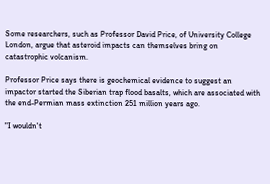Some researchers, such as Professor David Price, of University College London, argue that asteroid impacts can themselves bring on catastrophic volcanism.

Professor Price says there is geochemical evidence to suggest an impactor started the Siberian trap flood basalts, which are associated with the end-Permian mass extinction 251 million years ago.

"I wouldn't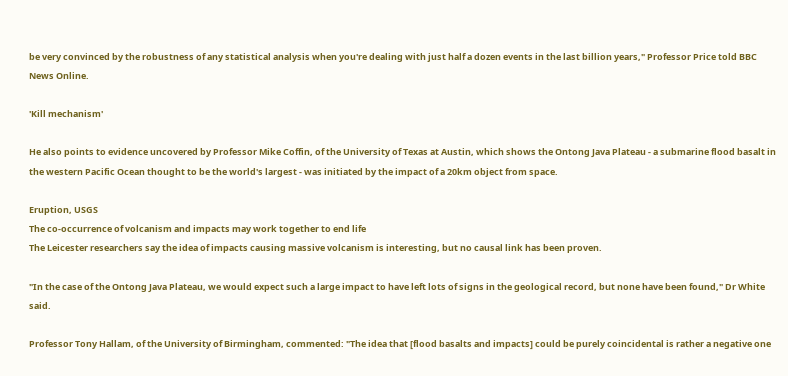be very convinced by the robustness of any statistical analysis when you're dealing with just half a dozen events in the last billion years," Professor Price told BBC News Online.

'Kill mechanism'

He also points to evidence uncovered by Professor Mike Coffin, of the University of Texas at Austin, which shows the Ontong Java Plateau - a submarine flood basalt in the western Pacific Ocean thought to be the world's largest - was initiated by the impact of a 20km object from space.

Eruption, USGS
The co-occurrence of volcanism and impacts may work together to end life
The Leicester researchers say the idea of impacts causing massive volcanism is interesting, but no causal link has been proven.

"In the case of the Ontong Java Plateau, we would expect such a large impact to have left lots of signs in the geological record, but none have been found," Dr White said.

Professor Tony Hallam, of the University of Birmingham, commented: "The idea that [flood basalts and impacts] could be purely coincidental is rather a negative one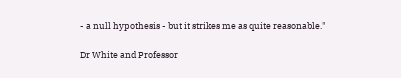- a null hypothesis - but it strikes me as quite reasonable."

Dr White and Professor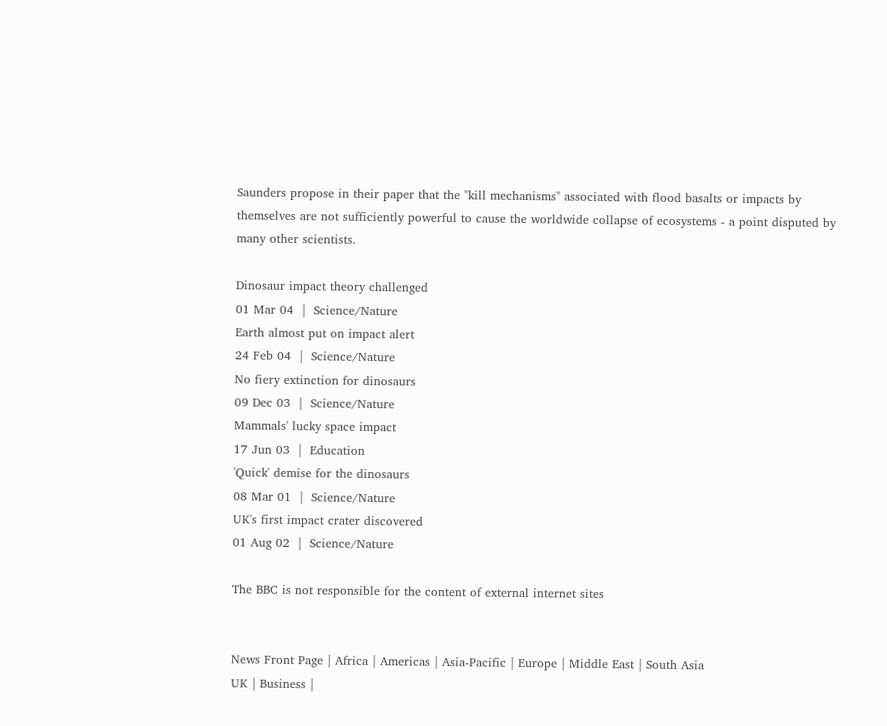Saunders propose in their paper that the "kill mechanisms" associated with flood basalts or impacts by themselves are not sufficiently powerful to cause the worldwide collapse of ecosystems - a point disputed by many other scientists.

Dinosaur impact theory challenged
01 Mar 04  |  Science/Nature
Earth almost put on impact alert
24 Feb 04  |  Science/Nature
No fiery extinction for dinosaurs
09 Dec 03  |  Science/Nature
Mammals' lucky space impact
17 Jun 03  |  Education
'Quick' demise for the dinosaurs
08 Mar 01  |  Science/Nature
UK's first impact crater discovered
01 Aug 02  |  Science/Nature

The BBC is not responsible for the content of external internet sites


News Front Page | Africa | Americas | Asia-Pacific | Europe | Middle East | South Asia
UK | Business |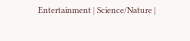Entertainment | Science/Nature |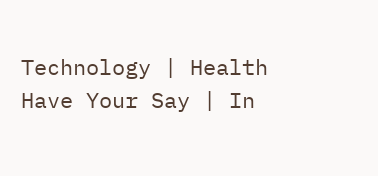Technology | Health
Have Your Say | In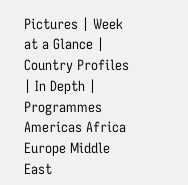Pictures | Week at a Glance | Country Profiles | In Depth | Programmes
Americas Africa Europe Middle East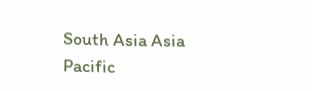South Asia Asia Pacific